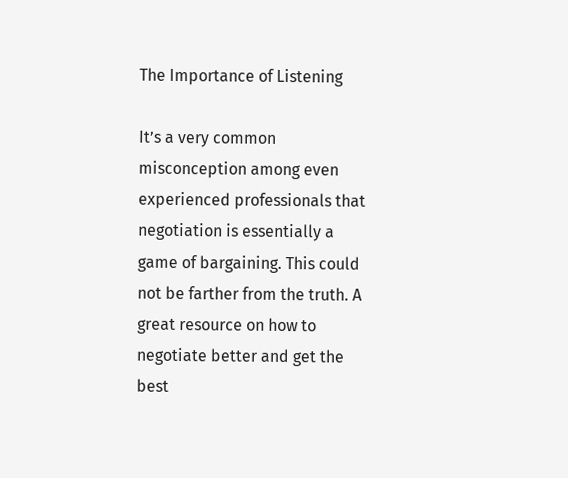The Importance of Listening

It’s a very common misconception among even experienced professionals that negotiation is essentially a game of bargaining. This could not be farther from the truth. A great resource on how to negotiate better and get the best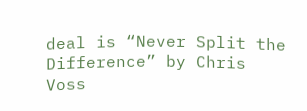deal is “Never Split the Difference” by Chris Voss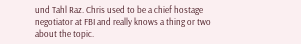und Tahl Raz. Chris used to be a chief hostage negotiator at FBI and really knows a thing or two about the topic.